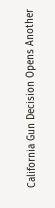California Gun Decision Opens Another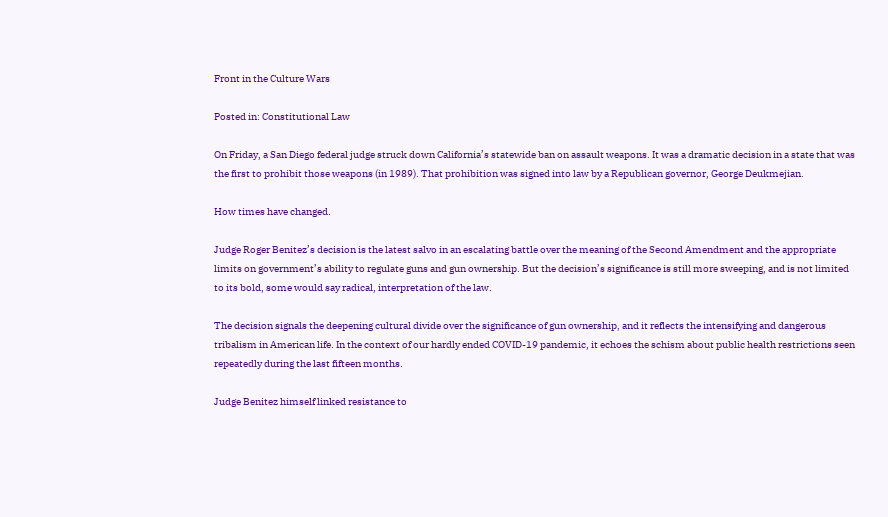Front in the Culture Wars

Posted in: Constitutional Law

On Friday, a San Diego federal judge struck down California’s statewide ban on assault weapons. It was a dramatic decision in a state that was the first to prohibit those weapons (in 1989). That prohibition was signed into law by a Republican governor, George Deukmejian.

How times have changed.

Judge Roger Benitez’s decision is the latest salvo in an escalating battle over the meaning of the Second Amendment and the appropriate limits on government’s ability to regulate guns and gun ownership. But the decision’s significance is still more sweeping, and is not limited to its bold, some would say radical, interpretation of the law.

The decision signals the deepening cultural divide over the significance of gun ownership, and it reflects the intensifying and dangerous tribalism in American life. In the context of our hardly ended COVID-19 pandemic, it echoes the schism about public health restrictions seen repeatedly during the last fifteen months.

Judge Benitez himself linked resistance to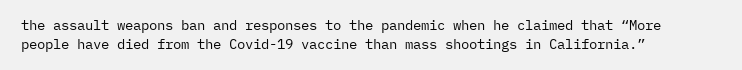the assault weapons ban and responses to the pandemic when he claimed that “More people have died from the Covid-19 vaccine than mass shootings in California.”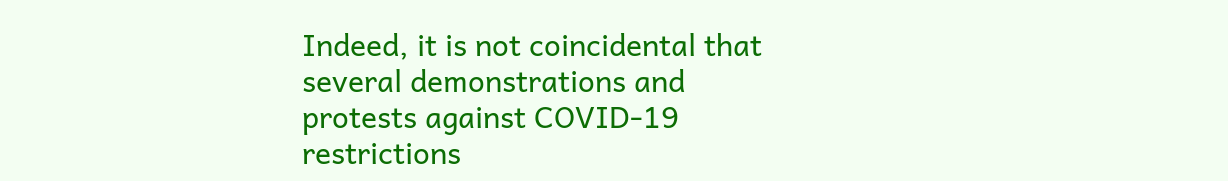Indeed, it is not coincidental that several demonstrations and protests against COVID-19 restrictions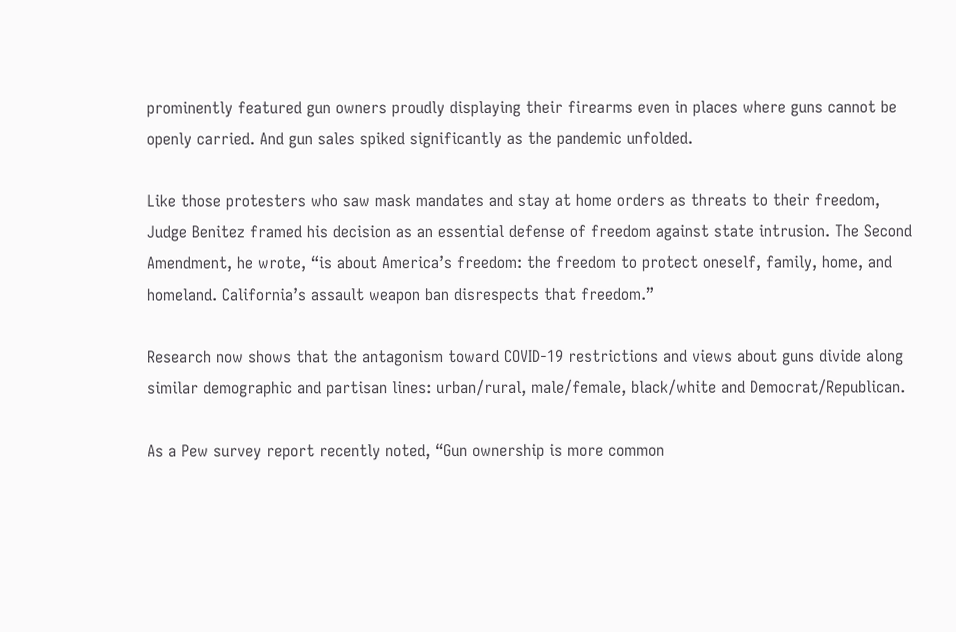prominently featured gun owners proudly displaying their firearms even in places where guns cannot be openly carried. And gun sales spiked significantly as the pandemic unfolded.

Like those protesters who saw mask mandates and stay at home orders as threats to their freedom, Judge Benitez framed his decision as an essential defense of freedom against state intrusion. The Second Amendment, he wrote, “is about America’s freedom: the freedom to protect oneself, family, home, and homeland. California’s assault weapon ban disrespects that freedom.”

Research now shows that the antagonism toward COVID-19 restrictions and views about guns divide along similar demographic and partisan lines: urban/rural, male/female, black/white and Democrat/Republican.

As a Pew survey report recently noted, “Gun ownership is more common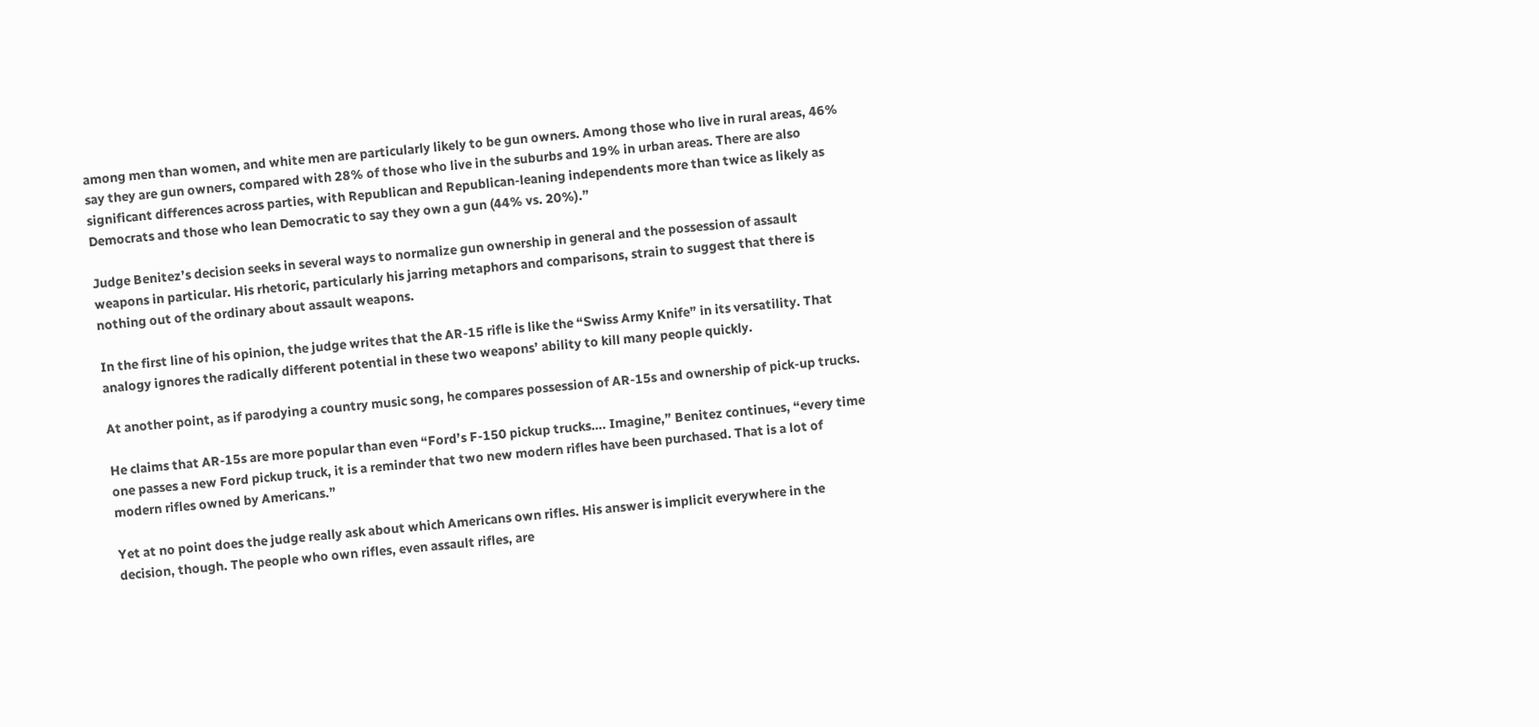among men than women, and white men are particularly likely to be gun owners. Among those who live in rural areas, 46% say they are gun owners, compared with 28% of those who live in the suburbs and 19% in urban areas. There are also significant differences across parties, with Republican and Republican-leaning independents more than twice as likely as Democrats and those who lean Democratic to say they own a gun (44% vs. 20%).”

Judge Benitez’s decision seeks in several ways to normalize gun ownership in general and the possession of assault weapons in particular. His rhetoric, particularly his jarring metaphors and comparisons, strain to suggest that there is nothing out of the ordinary about assault weapons.

In the first line of his opinion, the judge writes that the AR-15 rifle is like the “Swiss Army Knife” in its versatility. That analogy ignores the radically different potential in these two weapons’ ability to kill many people quickly.

At another point, as if parodying a country music song, he compares possession of AR-15s and ownership of pick-up trucks.

He claims that AR-15s are more popular than even “Ford’s F-150 pickup trucks…. Imagine,” Benitez continues, “every time one passes a new Ford pickup truck, it is a reminder that two new modern rifles have been purchased. That is a lot of modern rifles owned by Americans.”

Yet at no point does the judge really ask about which Americans own rifles. His answer is implicit everywhere in the decision, though. The people who own rifles, even assault rifles, are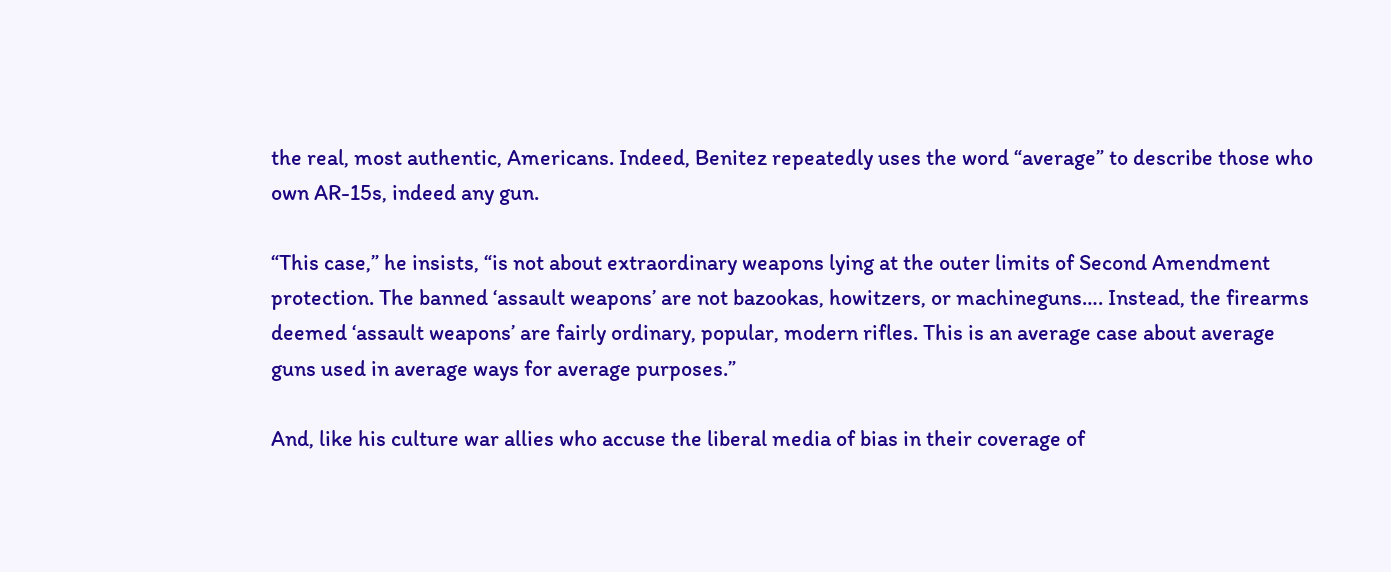the real, most authentic, Americans. Indeed, Benitez repeatedly uses the word “average” to describe those who own AR-15s, indeed any gun.

“This case,” he insists, “is not about extraordinary weapons lying at the outer limits of Second Amendment protection. The banned ‘assault weapons’ are not bazookas, howitzers, or machineguns…. Instead, the firearms deemed ‘assault weapons’ are fairly ordinary, popular, modern rifles. This is an average case about average guns used in average ways for average purposes.”

And, like his culture war allies who accuse the liberal media of bias in their coverage of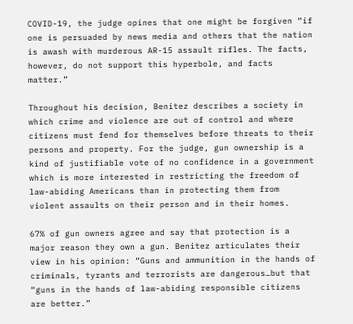COVID-19, the judge opines that one might be forgiven “if one is persuaded by news media and others that the nation is awash with murderous AR-15 assault rifles. The facts, however, do not support this hyperbole, and facts matter.”

Throughout his decision, Benitez describes a society in which crime and violence are out of control and where citizens must fend for themselves before threats to their persons and property. For the judge, gun ownership is a kind of justifiable vote of no confidence in a government which is more interested in restricting the freedom of law-abiding Americans than in protecting them from violent assaults on their person and in their homes.

67% of gun owners agree and say that protection is a major reason they own a gun. Benitez articulates their view in his opinion: “Guns and ammunition in the hands of criminals, tyrants and terrorists are dangerous…but that “guns in the hands of law-abiding responsible citizens are better.”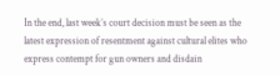In the end, last week’s court decision must be seen as the latest expression of resentment against cultural elites who express contempt for gun owners and disdain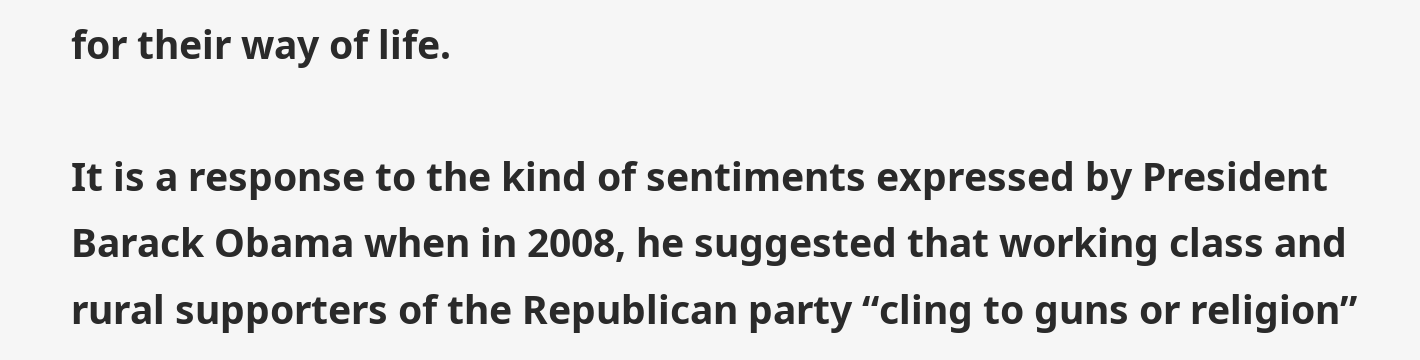for their way of life.

It is a response to the kind of sentiments expressed by President Barack Obama when in 2008, he suggested that working class and rural supporters of the Republican party “cling to guns or religion”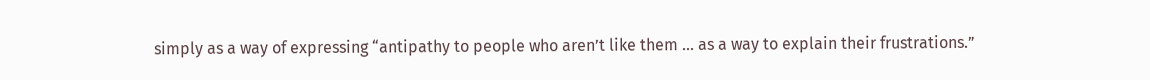simply as a way of expressing “antipathy to people who aren’t like them … as a way to explain their frustrations.”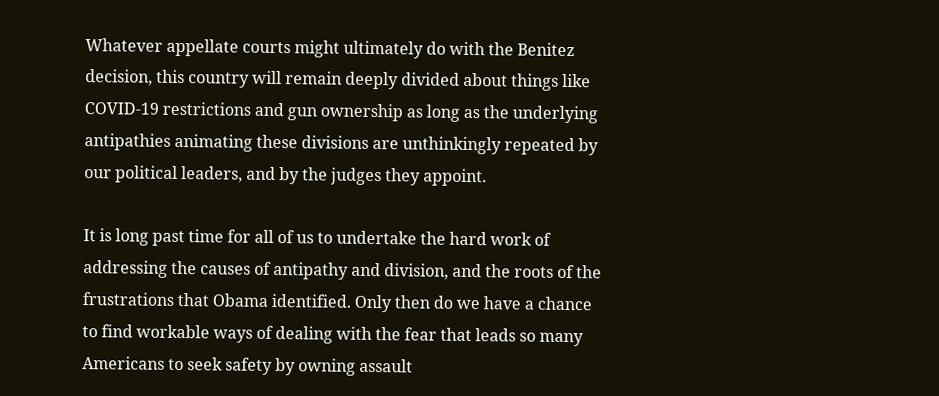Whatever appellate courts might ultimately do with the Benitez decision, this country will remain deeply divided about things like COVID-19 restrictions and gun ownership as long as the underlying antipathies animating these divisions are unthinkingly repeated by our political leaders, and by the judges they appoint.

It is long past time for all of us to undertake the hard work of addressing the causes of antipathy and division, and the roots of the frustrations that Obama identified. Only then do we have a chance to find workable ways of dealing with the fear that leads so many Americans to seek safety by owning assault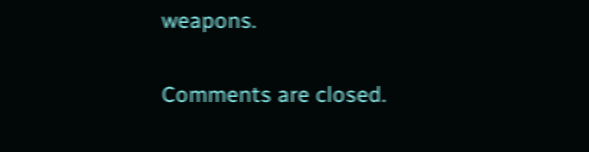weapons.

Comments are closed.